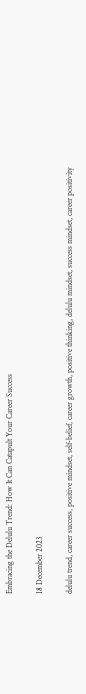Embracing the Delulu Trend: How It Can Catapult Your Career Success

18 December 2023

delulu trend, career success, positive mindset, self-belief, career growth, positive thinking, delulu mindset, success mindset, career positivity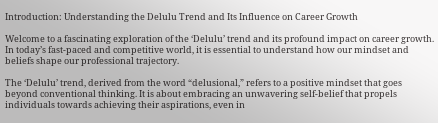Introduction: Understanding the Delulu Trend and Its Influence on Career Growth

Welcome to a fascinating exploration of the ‘Delulu’ trend and its profound impact on career growth. In today’s fast-paced and competitive world, it is essential to understand how our mindset and beliefs shape our professional trajectory.

The ‘Delulu’ trend, derived from the word “delusional,” refers to a positive mindset that goes beyond conventional thinking. It is about embracing an unwavering self-belief that propels individuals towards achieving their aspirations, even in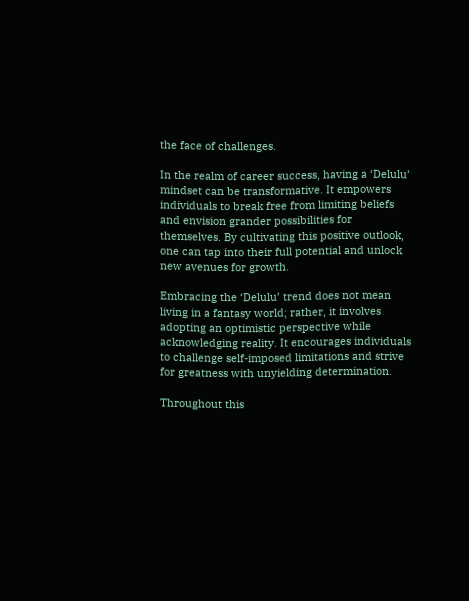the face of challenges.

In the realm of career success, having a ‘Delulu’ mindset can be transformative. It empowers individuals to break free from limiting beliefs and envision grander possibilities for themselves. By cultivating this positive outlook, one can tap into their full potential and unlock new avenues for growth.

Embracing the ‘Delulu’ trend does not mean living in a fantasy world; rather, it involves adopting an optimistic perspective while acknowledging reality. It encourages individuals to challenge self-imposed limitations and strive for greatness with unyielding determination.

Throughout this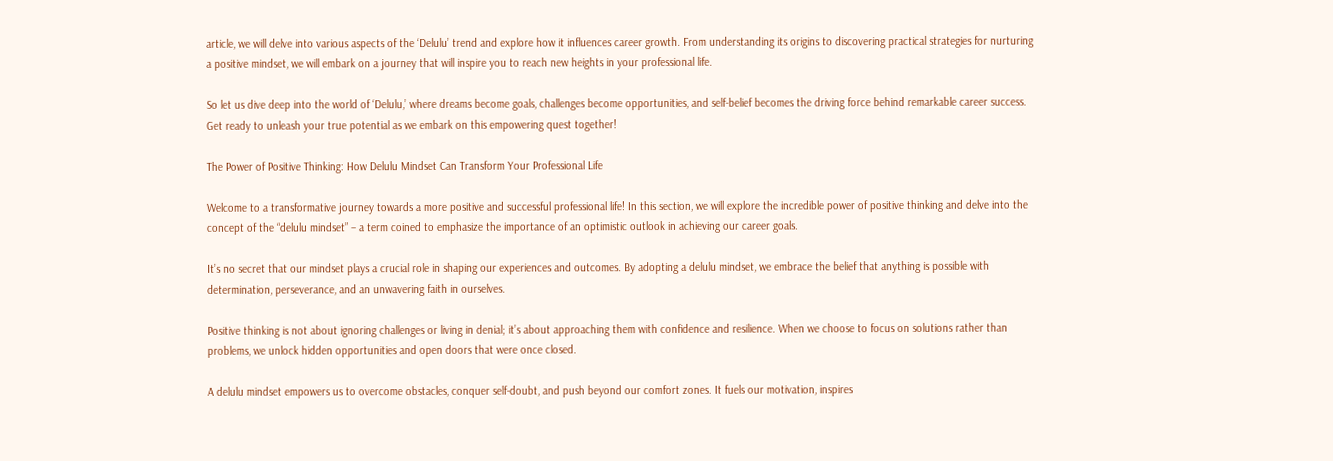article, we will delve into various aspects of the ‘Delulu’ trend and explore how it influences career growth. From understanding its origins to discovering practical strategies for nurturing a positive mindset, we will embark on a journey that will inspire you to reach new heights in your professional life.

So let us dive deep into the world of ‘Delulu,’ where dreams become goals, challenges become opportunities, and self-belief becomes the driving force behind remarkable career success. Get ready to unleash your true potential as we embark on this empowering quest together!

The Power of Positive Thinking: How Delulu Mindset Can Transform Your Professional Life

Welcome to a transformative journey towards a more positive and successful professional life! In this section, we will explore the incredible power of positive thinking and delve into the concept of the “delulu mindset” – a term coined to emphasize the importance of an optimistic outlook in achieving our career goals.

It’s no secret that our mindset plays a crucial role in shaping our experiences and outcomes. By adopting a delulu mindset, we embrace the belief that anything is possible with determination, perseverance, and an unwavering faith in ourselves.

Positive thinking is not about ignoring challenges or living in denial; it’s about approaching them with confidence and resilience. When we choose to focus on solutions rather than problems, we unlock hidden opportunities and open doors that were once closed.

A delulu mindset empowers us to overcome obstacles, conquer self-doubt, and push beyond our comfort zones. It fuels our motivation, inspires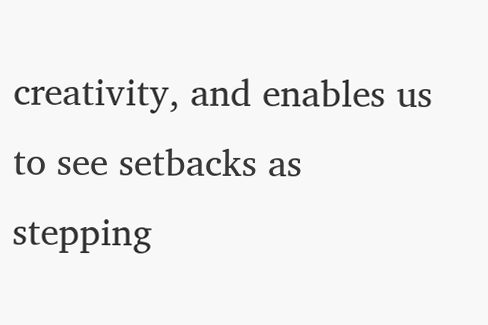creativity, and enables us to see setbacks as stepping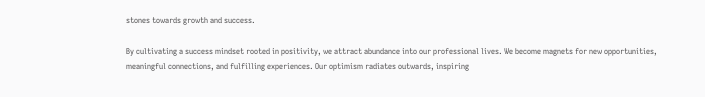stones towards growth and success.

By cultivating a success mindset rooted in positivity, we attract abundance into our professional lives. We become magnets for new opportunities, meaningful connections, and fulfilling experiences. Our optimism radiates outwards, inspiring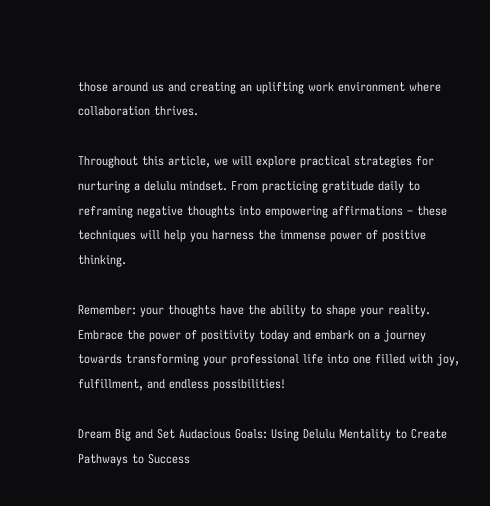those around us and creating an uplifting work environment where collaboration thrives.

Throughout this article, we will explore practical strategies for nurturing a delulu mindset. From practicing gratitude daily to reframing negative thoughts into empowering affirmations – these techniques will help you harness the immense power of positive thinking.

Remember: your thoughts have the ability to shape your reality. Embrace the power of positivity today and embark on a journey towards transforming your professional life into one filled with joy, fulfillment, and endless possibilities!

Dream Big and Set Audacious Goals: Using Delulu Mentality to Create Pathways to Success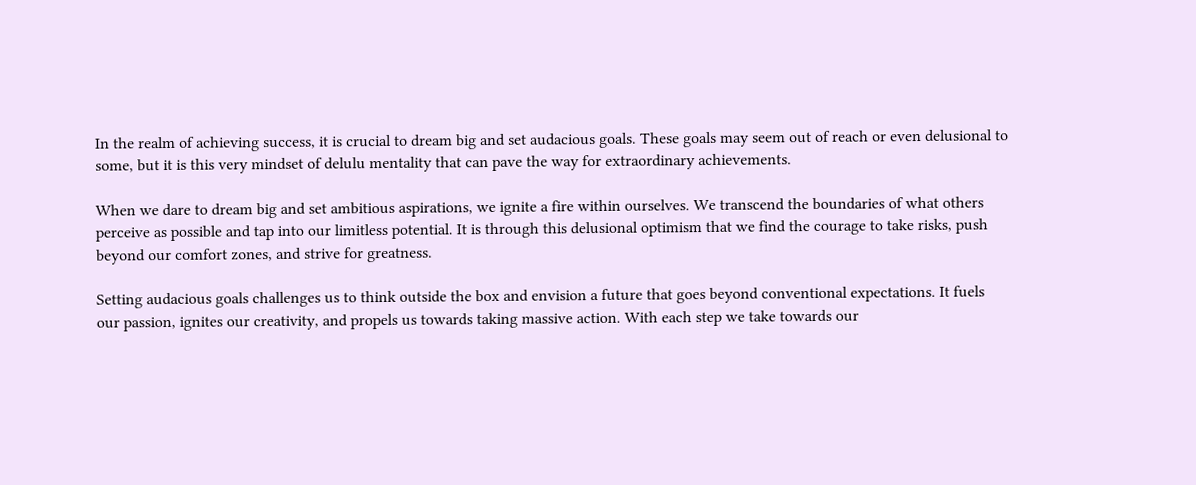In the realm of achieving success, it is crucial to dream big and set audacious goals. These goals may seem out of reach or even delusional to some, but it is this very mindset of delulu mentality that can pave the way for extraordinary achievements.

When we dare to dream big and set ambitious aspirations, we ignite a fire within ourselves. We transcend the boundaries of what others perceive as possible and tap into our limitless potential. It is through this delusional optimism that we find the courage to take risks, push beyond our comfort zones, and strive for greatness.

Setting audacious goals challenges us to think outside the box and envision a future that goes beyond conventional expectations. It fuels our passion, ignites our creativity, and propels us towards taking massive action. With each step we take towards our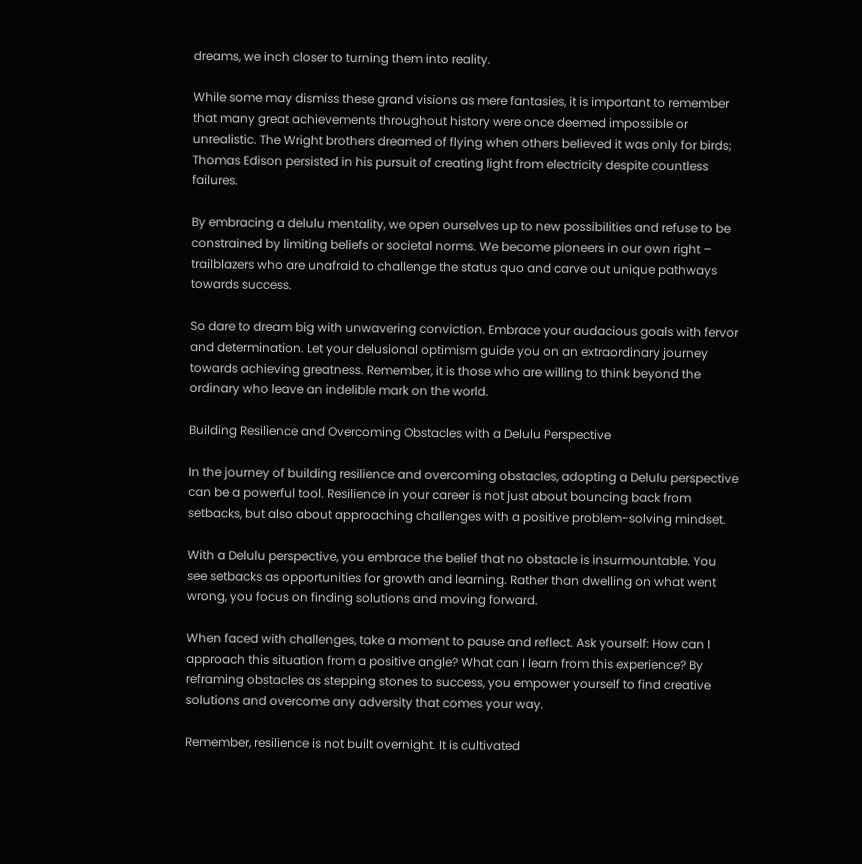dreams, we inch closer to turning them into reality.

While some may dismiss these grand visions as mere fantasies, it is important to remember that many great achievements throughout history were once deemed impossible or unrealistic. The Wright brothers dreamed of flying when others believed it was only for birds; Thomas Edison persisted in his pursuit of creating light from electricity despite countless failures.

By embracing a delulu mentality, we open ourselves up to new possibilities and refuse to be constrained by limiting beliefs or societal norms. We become pioneers in our own right – trailblazers who are unafraid to challenge the status quo and carve out unique pathways towards success.

So dare to dream big with unwavering conviction. Embrace your audacious goals with fervor and determination. Let your delusional optimism guide you on an extraordinary journey towards achieving greatness. Remember, it is those who are willing to think beyond the ordinary who leave an indelible mark on the world.

Building Resilience and Overcoming Obstacles with a Delulu Perspective

In the journey of building resilience and overcoming obstacles, adopting a Delulu perspective can be a powerful tool. Resilience in your career is not just about bouncing back from setbacks, but also about approaching challenges with a positive problem-solving mindset.

With a Delulu perspective, you embrace the belief that no obstacle is insurmountable. You see setbacks as opportunities for growth and learning. Rather than dwelling on what went wrong, you focus on finding solutions and moving forward.

When faced with challenges, take a moment to pause and reflect. Ask yourself: How can I approach this situation from a positive angle? What can I learn from this experience? By reframing obstacles as stepping stones to success, you empower yourself to find creative solutions and overcome any adversity that comes your way.

Remember, resilience is not built overnight. It is cultivated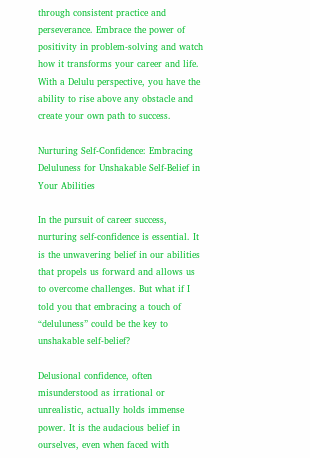through consistent practice and perseverance. Embrace the power of positivity in problem-solving and watch how it transforms your career and life. With a Delulu perspective, you have the ability to rise above any obstacle and create your own path to success.

Nurturing Self-Confidence: Embracing Deluluness for Unshakable Self-Belief in Your Abilities

In the pursuit of career success, nurturing self-confidence is essential. It is the unwavering belief in our abilities that propels us forward and allows us to overcome challenges. But what if I told you that embracing a touch of “deluluness” could be the key to unshakable self-belief?

Delusional confidence, often misunderstood as irrational or unrealistic, actually holds immense power. It is the audacious belief in ourselves, even when faced with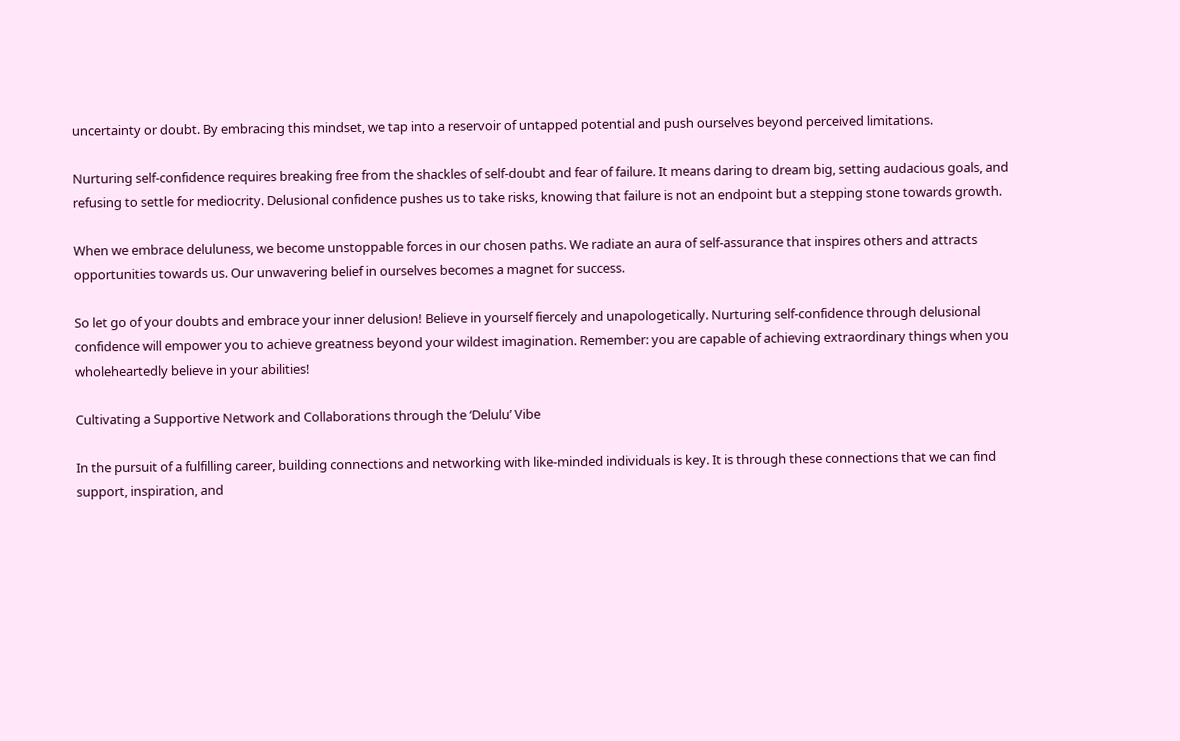uncertainty or doubt. By embracing this mindset, we tap into a reservoir of untapped potential and push ourselves beyond perceived limitations.

Nurturing self-confidence requires breaking free from the shackles of self-doubt and fear of failure. It means daring to dream big, setting audacious goals, and refusing to settle for mediocrity. Delusional confidence pushes us to take risks, knowing that failure is not an endpoint but a stepping stone towards growth.

When we embrace deluluness, we become unstoppable forces in our chosen paths. We radiate an aura of self-assurance that inspires others and attracts opportunities towards us. Our unwavering belief in ourselves becomes a magnet for success.

So let go of your doubts and embrace your inner delusion! Believe in yourself fiercely and unapologetically. Nurturing self-confidence through delusional confidence will empower you to achieve greatness beyond your wildest imagination. Remember: you are capable of achieving extraordinary things when you wholeheartedly believe in your abilities!

Cultivating a Supportive Network and Collaborations through the ‘Delulu’ Vibe

In the pursuit of a fulfilling career, building connections and networking with like-minded individuals is key. It is through these connections that we can find support, inspiration, and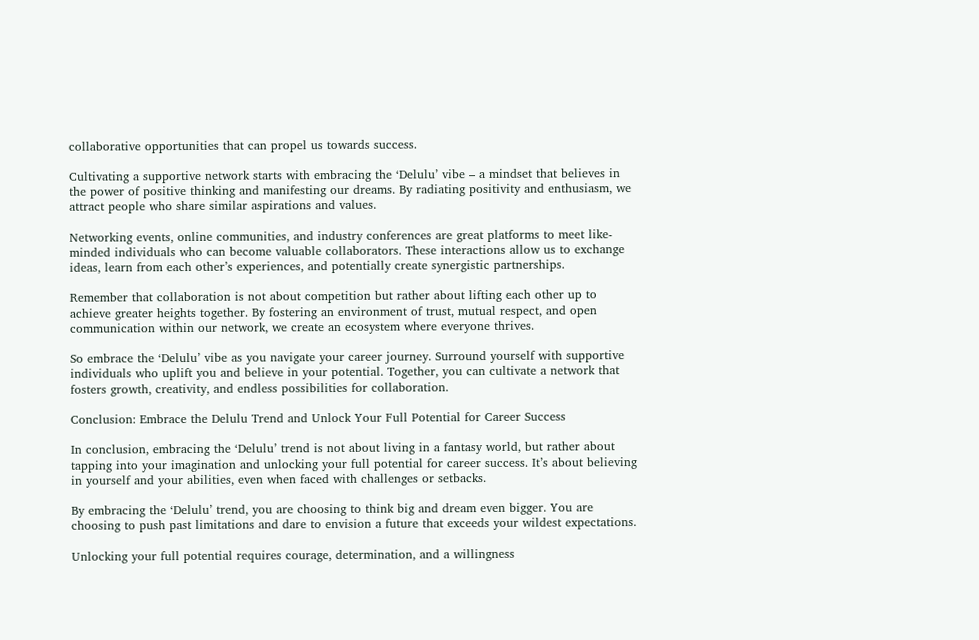collaborative opportunities that can propel us towards success.

Cultivating a supportive network starts with embracing the ‘Delulu’ vibe – a mindset that believes in the power of positive thinking and manifesting our dreams. By radiating positivity and enthusiasm, we attract people who share similar aspirations and values.

Networking events, online communities, and industry conferences are great platforms to meet like-minded individuals who can become valuable collaborators. These interactions allow us to exchange ideas, learn from each other’s experiences, and potentially create synergistic partnerships.

Remember that collaboration is not about competition but rather about lifting each other up to achieve greater heights together. By fostering an environment of trust, mutual respect, and open communication within our network, we create an ecosystem where everyone thrives.

So embrace the ‘Delulu’ vibe as you navigate your career journey. Surround yourself with supportive individuals who uplift you and believe in your potential. Together, you can cultivate a network that fosters growth, creativity, and endless possibilities for collaboration.

Conclusion: Embrace the Delulu Trend and Unlock Your Full Potential for Career Success

In conclusion, embracing the ‘Delulu’ trend is not about living in a fantasy world, but rather about tapping into your imagination and unlocking your full potential for career success. It’s about believing in yourself and your abilities, even when faced with challenges or setbacks.

By embracing the ‘Delulu’ trend, you are choosing to think big and dream even bigger. You are choosing to push past limitations and dare to envision a future that exceeds your wildest expectations.

Unlocking your full potential requires courage, determination, and a willingness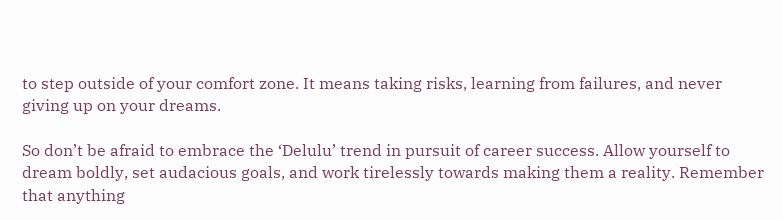to step outside of your comfort zone. It means taking risks, learning from failures, and never giving up on your dreams.

So don’t be afraid to embrace the ‘Delulu’ trend in pursuit of career success. Allow yourself to dream boldly, set audacious goals, and work tirelessly towards making them a reality. Remember that anything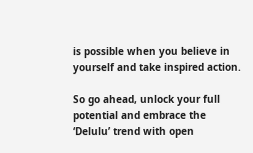is possible when you believe in yourself and take inspired action.

So go ahead, unlock your full potential and embrace the ‘Delulu’ trend with open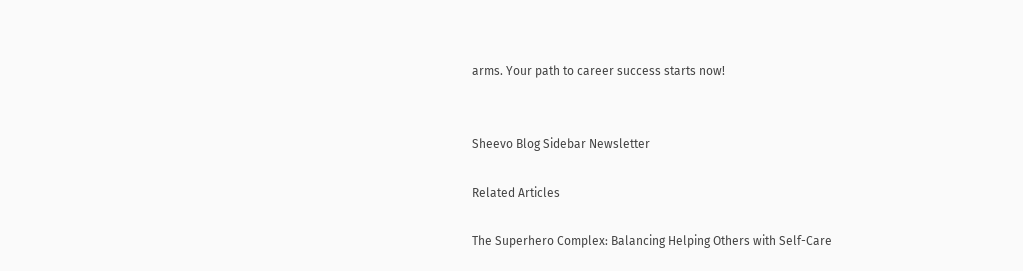arms. Your path to career success starts now!


Sheevo Blog Sidebar Newsletter

Related Articles

The Superhero Complex: Balancing Helping Others with Self-Care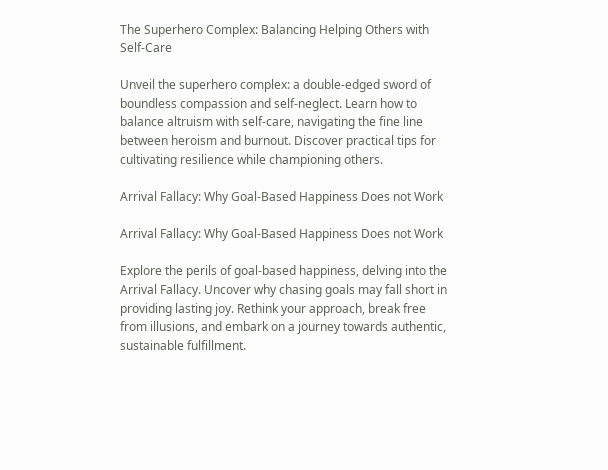The Superhero Complex: Balancing Helping Others with Self-Care

Unveil the superhero complex: a double-edged sword of boundless compassion and self-neglect. Learn how to balance altruism with self-care, navigating the fine line between heroism and burnout. Discover practical tips for cultivating resilience while championing others.

Arrival Fallacy: Why Goal-Based Happiness Does not Work

Arrival Fallacy: Why Goal-Based Happiness Does not Work

Explore the perils of goal-based happiness, delving into the Arrival Fallacy. Uncover why chasing goals may fall short in providing lasting joy. Rethink your approach, break free from illusions, and embark on a journey towards authentic, sustainable fulfillment.